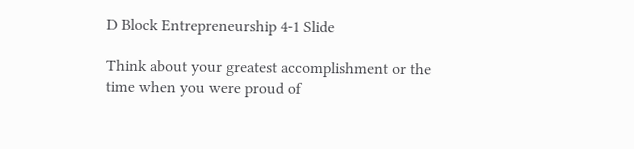D Block Entrepreneurship 4-1 Slide

Think about your greatest accomplishment or the time when you were proud of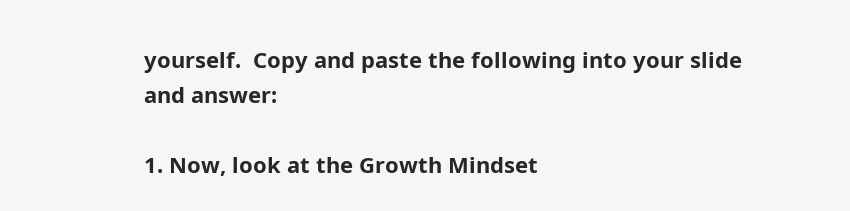yourself.  Copy and paste the following into your slide and answer:

1. Now, look at the Growth Mindset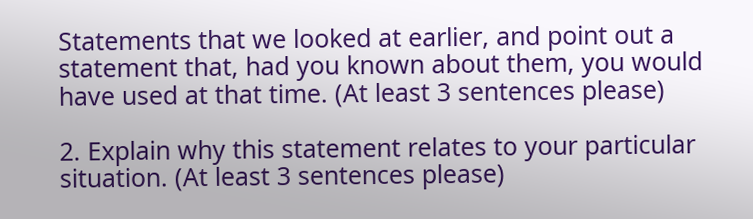Statements that we looked at earlier, and point out a statement that, had you known about them, you would have used at that time. (At least 3 sentences please)

2. Explain why this statement relates to your particular situation. (At least 3 sentences please)